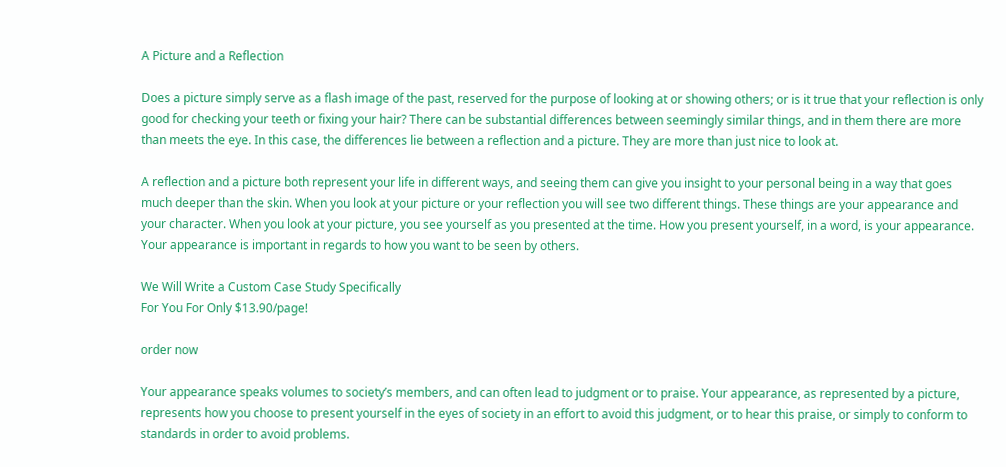A Picture and a Reflection

Does a picture simply serve as a flash image of the past, reserved for the purpose of looking at or showing others; or is it true that your reflection is only good for checking your teeth or fixing your hair? There can be substantial differences between seemingly similar things, and in them there are more than meets the eye. In this case, the differences lie between a reflection and a picture. They are more than just nice to look at.

A reflection and a picture both represent your life in different ways, and seeing them can give you insight to your personal being in a way that goes much deeper than the skin. When you look at your picture or your reflection you will see two different things. These things are your appearance and your character. When you look at your picture, you see yourself as you presented at the time. How you present yourself, in a word, is your appearance. Your appearance is important in regards to how you want to be seen by others.

We Will Write a Custom Case Study Specifically
For You For Only $13.90/page!

order now

Your appearance speaks volumes to society’s members, and can often lead to judgment or to praise. Your appearance, as represented by a picture, represents how you choose to present yourself in the eyes of society in an effort to avoid this judgment, or to hear this praise, or simply to conform to standards in order to avoid problems.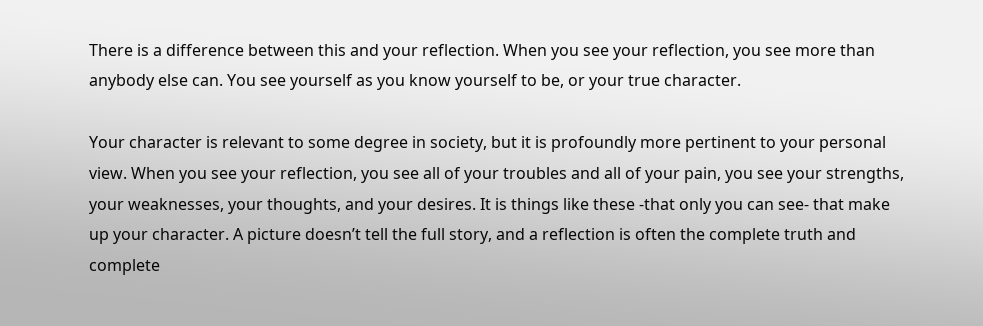There is a difference between this and your reflection. When you see your reflection, you see more than anybody else can. You see yourself as you know yourself to be, or your true character.

Your character is relevant to some degree in society, but it is profoundly more pertinent to your personal view. When you see your reflection, you see all of your troubles and all of your pain, you see your strengths, your weaknesses, your thoughts, and your desires. It is things like these -that only you can see- that make up your character. A picture doesn’t tell the full story, and a reflection is often the complete truth and complete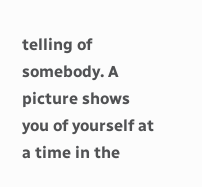telling of somebody. A picture shows you of yourself at a time in the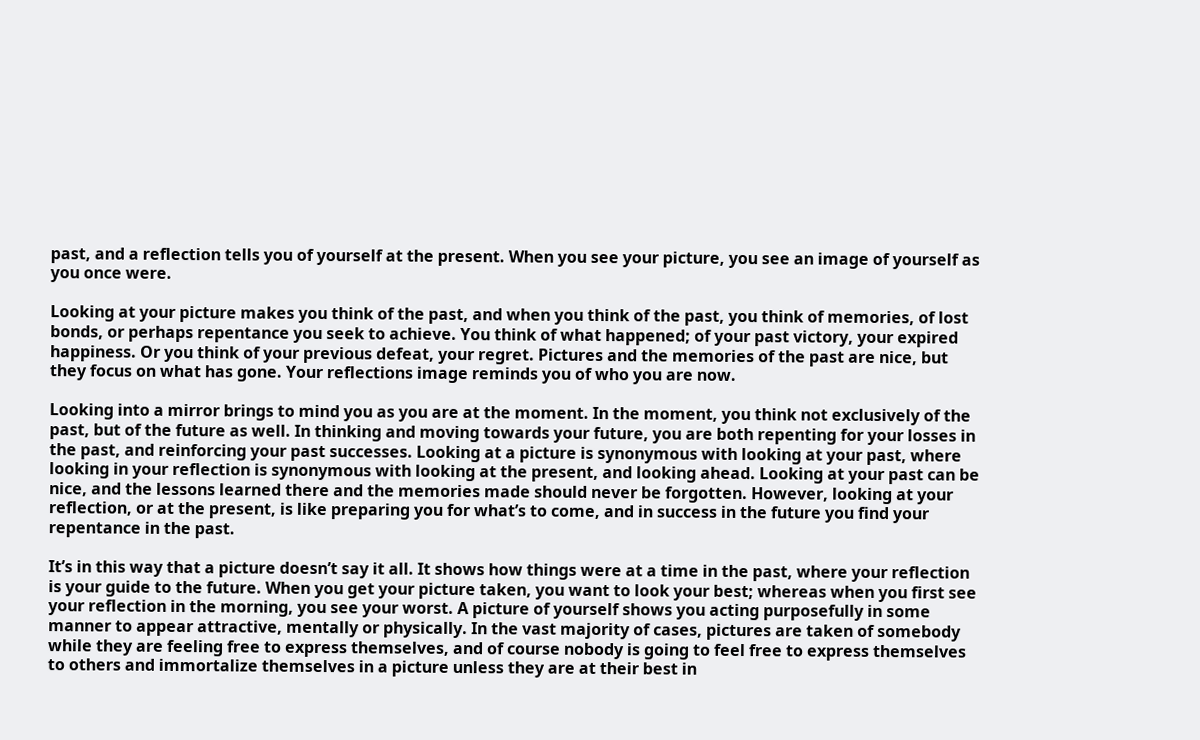past, and a reflection tells you of yourself at the present. When you see your picture, you see an image of yourself as you once were.

Looking at your picture makes you think of the past, and when you think of the past, you think of memories, of lost bonds, or perhaps repentance you seek to achieve. You think of what happened; of your past victory, your expired happiness. Or you think of your previous defeat, your regret. Pictures and the memories of the past are nice, but they focus on what has gone. Your reflections image reminds you of who you are now.

Looking into a mirror brings to mind you as you are at the moment. In the moment, you think not exclusively of the past, but of the future as well. In thinking and moving towards your future, you are both repenting for your losses in the past, and reinforcing your past successes. Looking at a picture is synonymous with looking at your past, where looking in your reflection is synonymous with looking at the present, and looking ahead. Looking at your past can be nice, and the lessons learned there and the memories made should never be forgotten. However, looking at your reflection, or at the present, is like preparing you for what’s to come, and in success in the future you find your repentance in the past.

It’s in this way that a picture doesn’t say it all. It shows how things were at a time in the past, where your reflection is your guide to the future. When you get your picture taken, you want to look your best; whereas when you first see your reflection in the morning, you see your worst. A picture of yourself shows you acting purposefully in some manner to appear attractive, mentally or physically. In the vast majority of cases, pictures are taken of somebody while they are feeling free to express themselves, and of course nobody is going to feel free to express themselves to others and immortalize themselves in a picture unless they are at their best in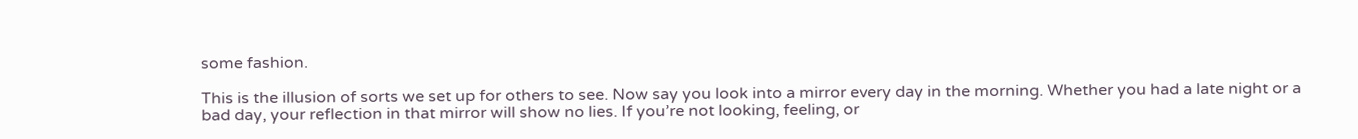some fashion.

This is the illusion of sorts we set up for others to see. Now say you look into a mirror every day in the morning. Whether you had a late night or a bad day, your reflection in that mirror will show no lies. If you’re not looking, feeling, or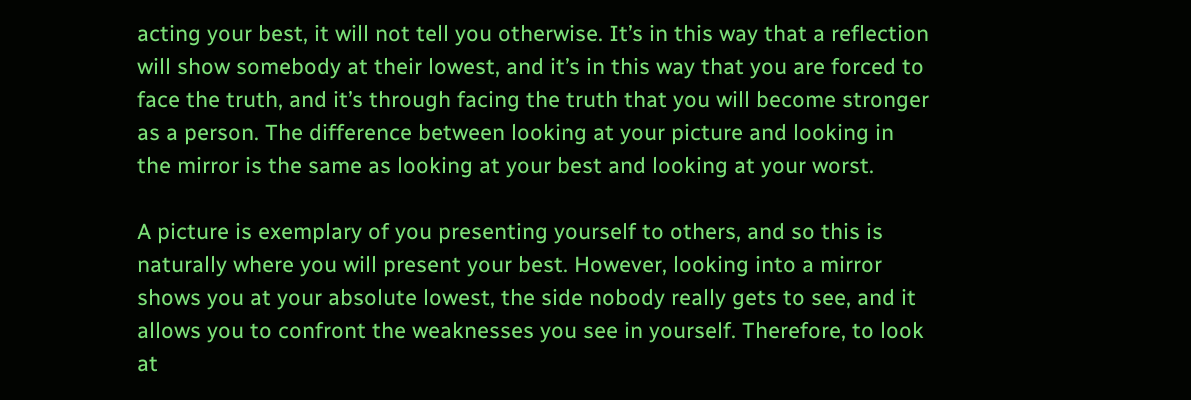acting your best, it will not tell you otherwise. It’s in this way that a reflection will show somebody at their lowest, and it’s in this way that you are forced to face the truth, and it’s through facing the truth that you will become stronger as a person. The difference between looking at your picture and looking in the mirror is the same as looking at your best and looking at your worst.

A picture is exemplary of you presenting yourself to others, and so this is naturally where you will present your best. However, looking into a mirror shows you at your absolute lowest, the side nobody really gets to see, and it allows you to confront the weaknesses you see in yourself. Therefore, to look at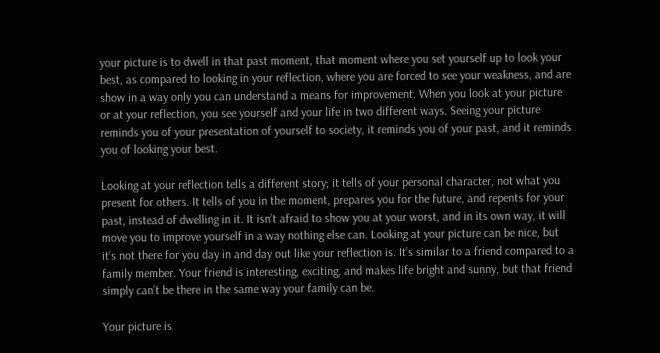your picture is to dwell in that past moment, that moment where you set yourself up to look your best, as compared to looking in your reflection, where you are forced to see your weakness, and are show in a way only you can understand a means for improvement. When you look at your picture or at your reflection, you see yourself and your life in two different ways. Seeing your picture reminds you of your presentation of yourself to society, it reminds you of your past, and it reminds you of looking your best.

Looking at your reflection tells a different story; it tells of your personal character, not what you present for others. It tells of you in the moment, prepares you for the future, and repents for your past, instead of dwelling in it. It isn’t afraid to show you at your worst, and in its own way, it will move you to improve yourself in a way nothing else can. Looking at your picture can be nice, but it’s not there for you day in and day out like your reflection is. It’s similar to a friend compared to a family member. Your friend is interesting, exciting, and makes life bright and sunny, but that friend simply can’t be there in the same way your family can be.

Your picture is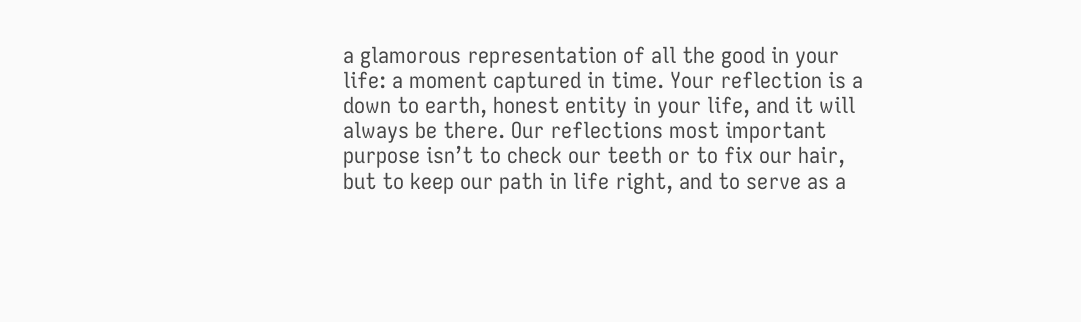a glamorous representation of all the good in your life: a moment captured in time. Your reflection is a down to earth, honest entity in your life, and it will always be there. Our reflections most important purpose isn’t to check our teeth or to fix our hair, but to keep our path in life right, and to serve as a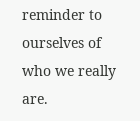reminder to ourselves of who we really are.